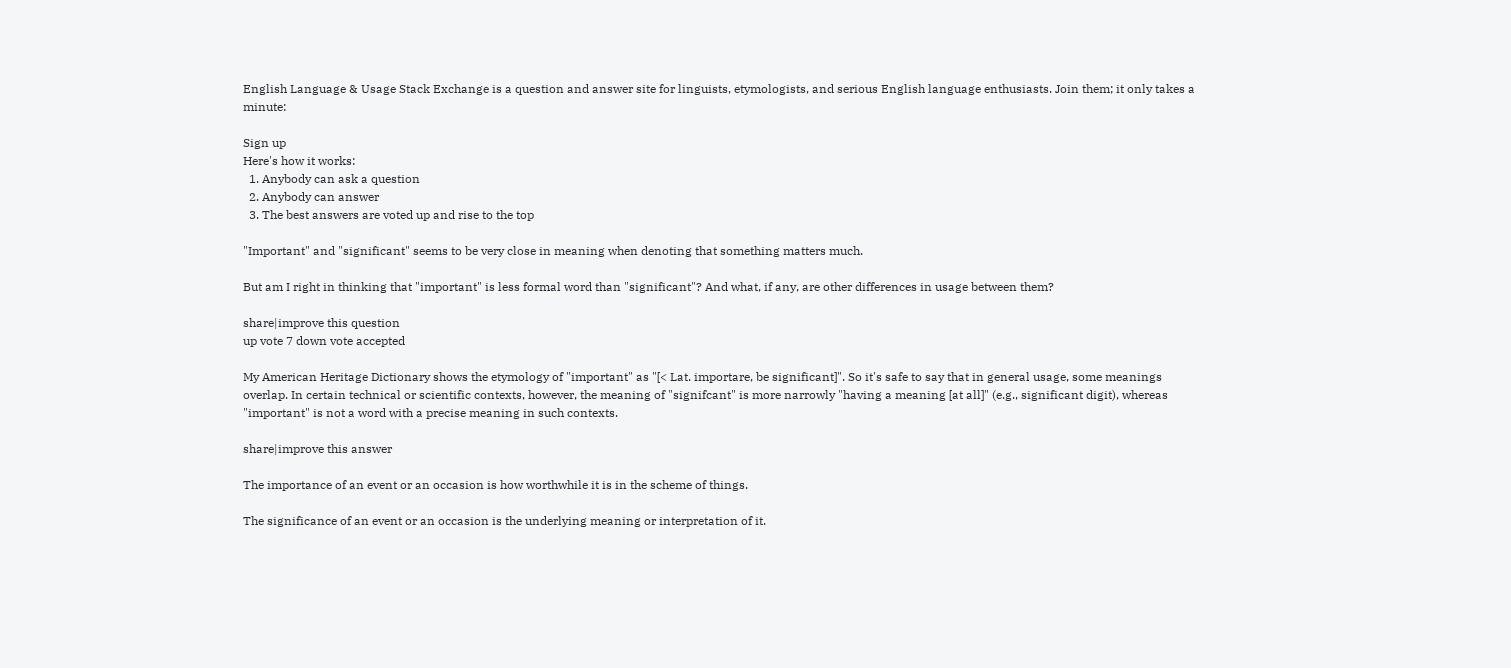English Language & Usage Stack Exchange is a question and answer site for linguists, etymologists, and serious English language enthusiasts. Join them; it only takes a minute:

Sign up
Here's how it works:
  1. Anybody can ask a question
  2. Anybody can answer
  3. The best answers are voted up and rise to the top

"Important" and "significant" seems to be very close in meaning when denoting that something matters much.

But am I right in thinking that "important" is less formal word than "significant"? And what, if any, are other differences in usage between them?

share|improve this question
up vote 7 down vote accepted

My American Heritage Dictionary shows the etymology of "important" as "[< Lat. importare, be significant]". So it's safe to say that in general usage, some meanings overlap. In certain technical or scientific contexts, however, the meaning of "signifcant" is more narrowly "having a meaning [at all]" (e.g., significant digit), whereas "important" is not a word with a precise meaning in such contexts.

share|improve this answer

The importance of an event or an occasion is how worthwhile it is in the scheme of things.

The significance of an event or an occasion is the underlying meaning or interpretation of it.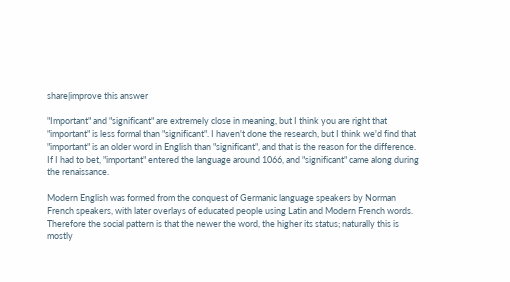share|improve this answer

"Important" and "significant" are extremely close in meaning, but I think you are right that "important" is less formal than "significant". I haven't done the research, but I think we'd find that "important" is an older word in English than "significant", and that is the reason for the difference. If I had to bet, "important" entered the language around 1066, and "significant" came along during the renaissance.

Modern English was formed from the conquest of Germanic language speakers by Norman French speakers, with later overlays of educated people using Latin and Modern French words. Therefore the social pattern is that the newer the word, the higher its status; naturally this is mostly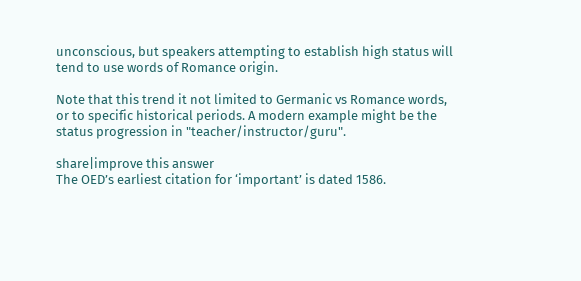unconscious, but speakers attempting to establish high status will tend to use words of Romance origin.

Note that this trend it not limited to Germanic vs Romance words, or to specific historical periods. A modern example might be the status progression in "teacher/instructor/guru".

share|improve this answer
The OED’s earliest citation for ‘important’ is dated 1586.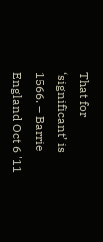That for ‘significant’ is 1566. – Barrie England Oct 6 '11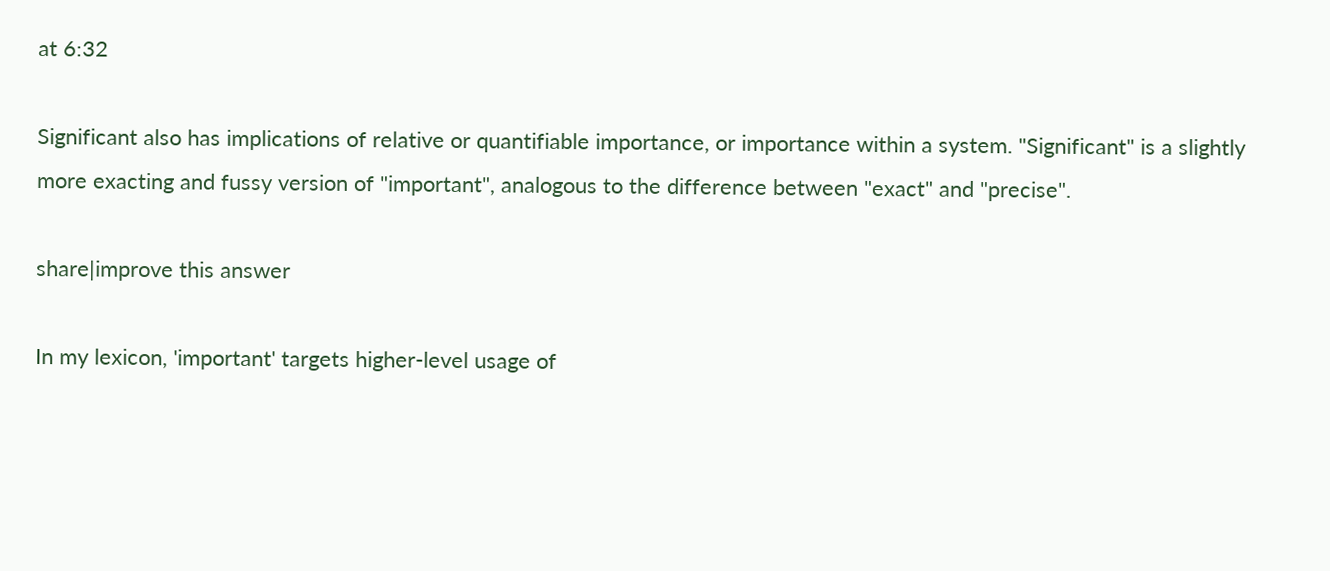at 6:32

Significant also has implications of relative or quantifiable importance, or importance within a system. "Significant" is a slightly more exacting and fussy version of "important", analogous to the difference between "exact" and "precise".

share|improve this answer

In my lexicon, 'important' targets higher-level usage of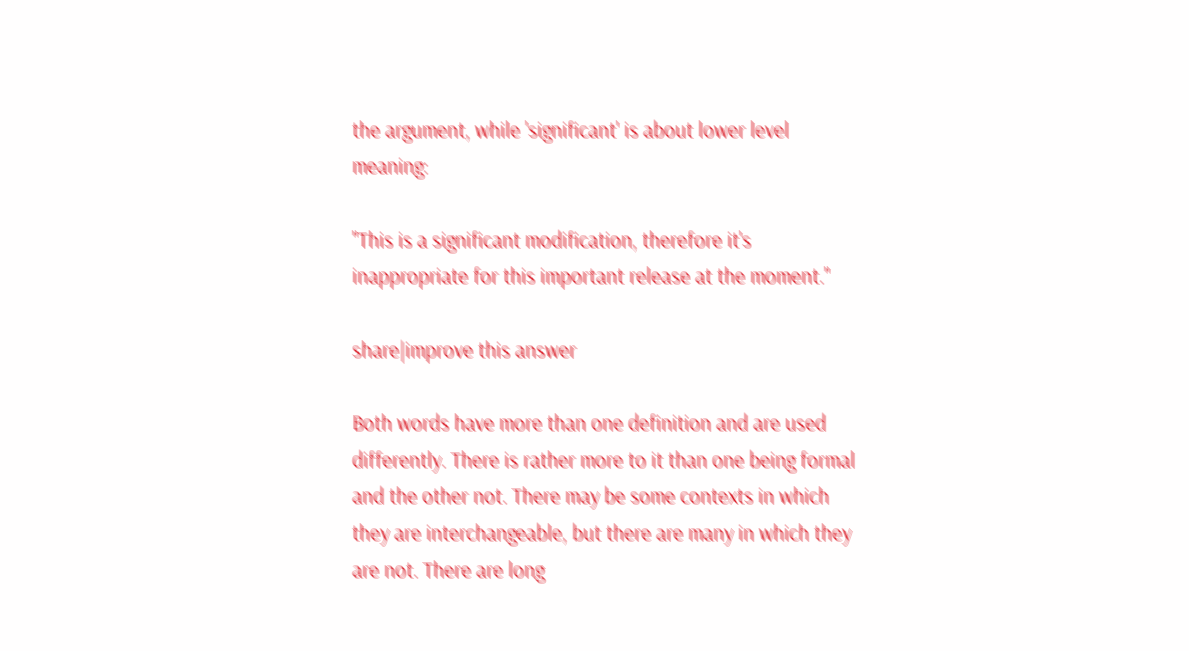the argument, while 'significant' is about lower level meaning:

"This is a significant modification, therefore it's inappropriate for this important release at the moment."

share|improve this answer

Both words have more than one definition and are used differently. There is rather more to it than one being formal and the other not. There may be some contexts in which they are interchangeable, but there are many in which they are not. There are long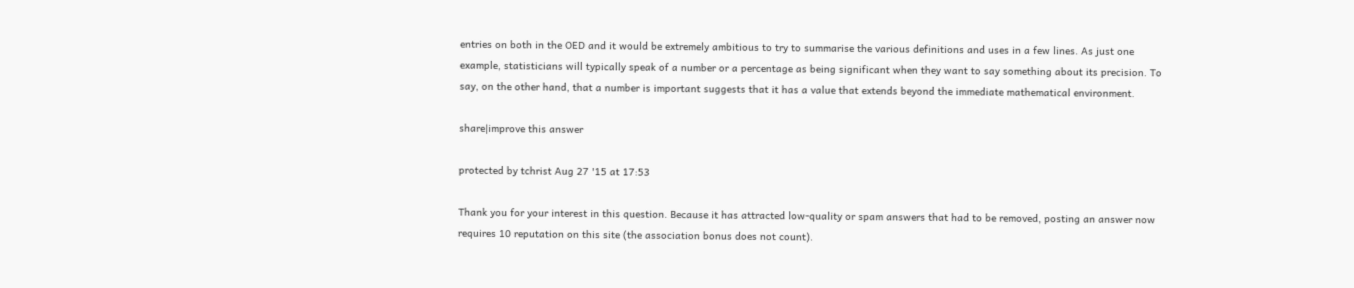entries on both in the OED and it would be extremely ambitious to try to summarise the various definitions and uses in a few lines. As just one example, statisticians will typically speak of a number or a percentage as being significant when they want to say something about its precision. To say, on the other hand, that a number is important suggests that it has a value that extends beyond the immediate mathematical environment.

share|improve this answer

protected by tchrist Aug 27 '15 at 17:53

Thank you for your interest in this question. Because it has attracted low-quality or spam answers that had to be removed, posting an answer now requires 10 reputation on this site (the association bonus does not count).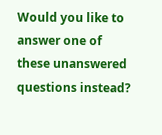Would you like to answer one of these unanswered questions instead?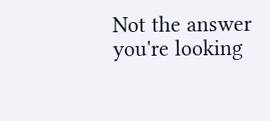Not the answer you're looking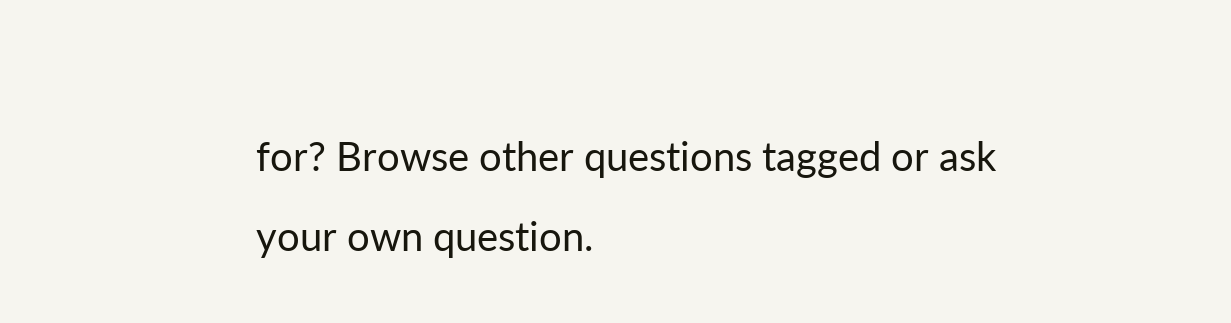for? Browse other questions tagged or ask your own question.